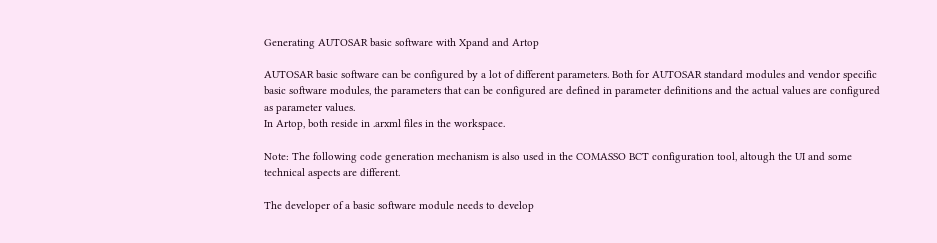Generating AUTOSAR basic software with Xpand and Artop

AUTOSAR basic software can be configured by a lot of different parameters. Both for AUTOSAR standard modules and vendor specific basic software modules, the parameters that can be configured are defined in parameter definitions and the actual values are configured as parameter values.
In Artop, both reside in .arxml files in the workspace.

Note: The following code generation mechanism is also used in the COMASSO BCT configuration tool, altough the UI and some technical aspects are different.

The developer of a basic software module needs to develop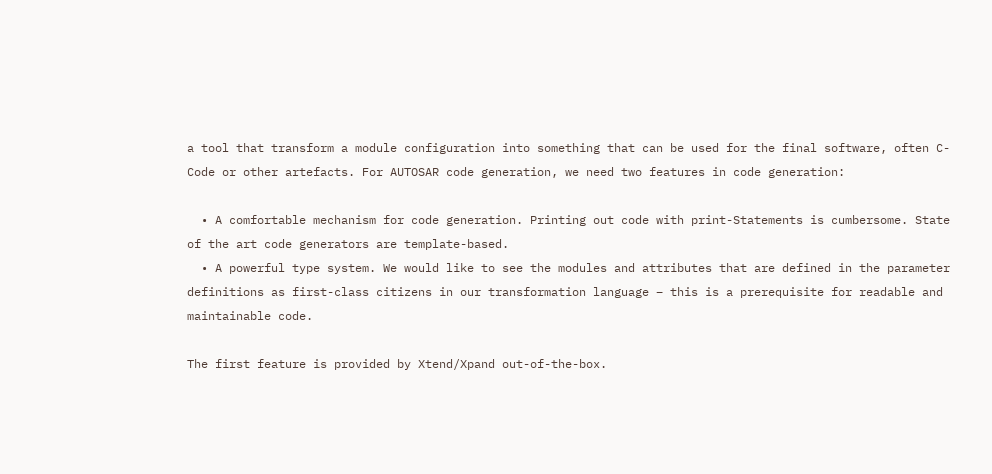a tool that transform a module configuration into something that can be used for the final software, often C-Code or other artefacts. For AUTOSAR code generation, we need two features in code generation:

  • A comfortable mechanism for code generation. Printing out code with print-Statements is cumbersome. State of the art code generators are template-based.
  • A powerful type system. We would like to see the modules and attributes that are defined in the parameter definitions as first-class citizens in our transformation language – this is a prerequisite for readable and maintainable code.

The first feature is provided by Xtend/Xpand out-of-the-box.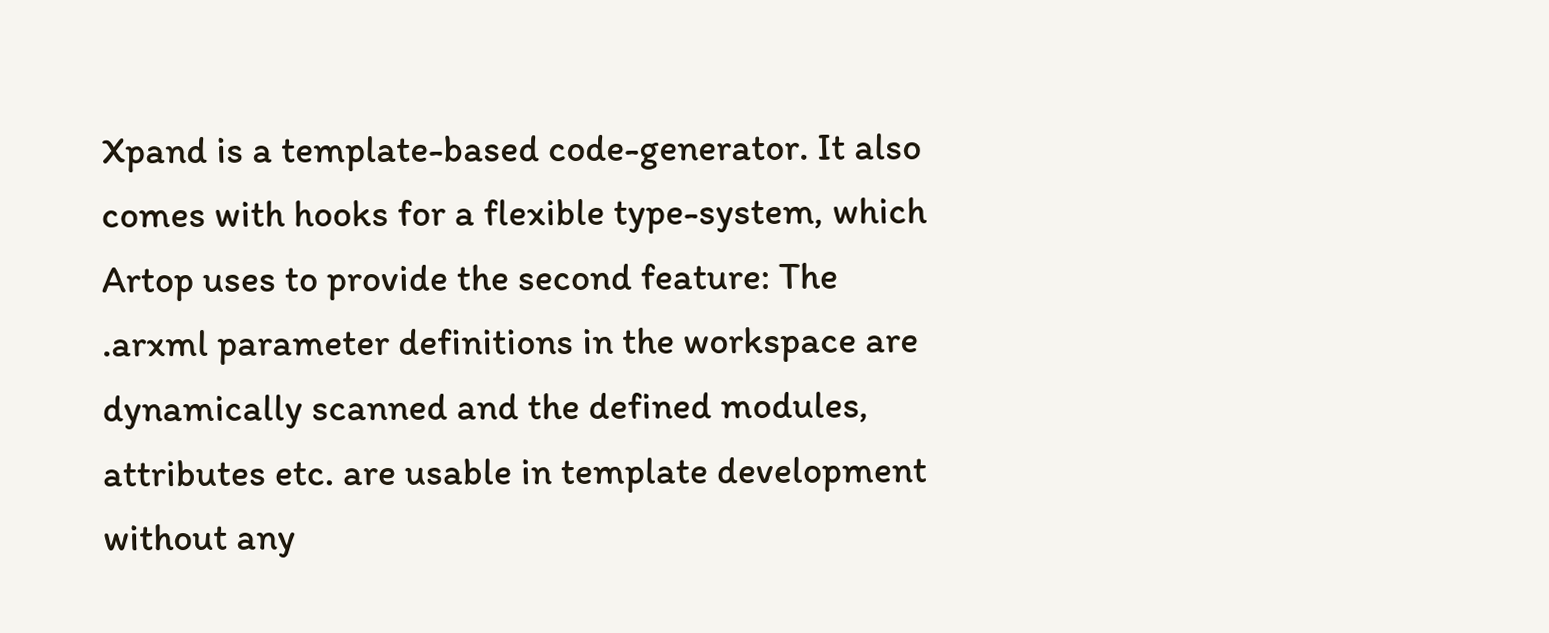Xpand is a template-based code-generator. It also comes with hooks for a flexible type-system, which Artop uses to provide the second feature: The .arxml parameter definitions in the workspace are dynamically scanned and the defined modules, attributes etc. are usable in template development without any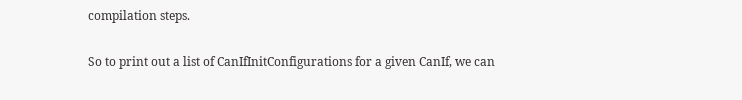compilation steps.

So to print out a list of CanIfInitConfigurations for a given CanIf, we can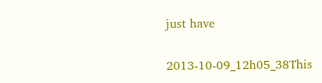just have

2013-10-09_12h05_38This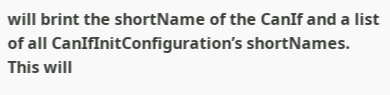will brint the shortName of the CanIf and a list of all CanIfInitConfiguration’s shortNames. This will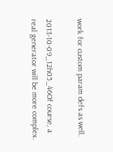work for custom param defs as well.

2013-10-09_12h05_46Of course, a real generator will be more complex.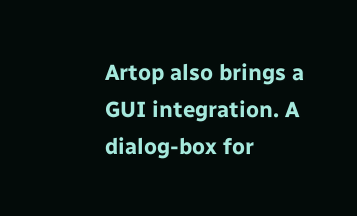Artop also brings a GUI integration. A dialog-box for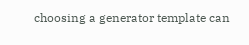choosing a generator template can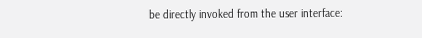be directly invoked from the user interface: